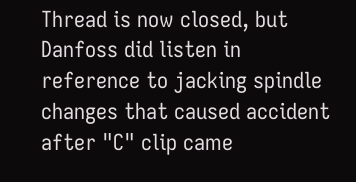Thread is now closed, but Danfoss did listen in reference to jacking spindle changes that caused accident after "C" clip came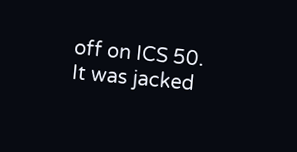off on ICS 50.
It was jacked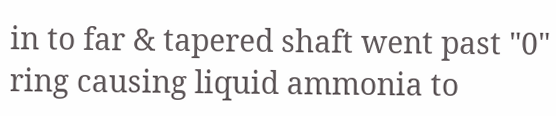in to far & tapered shaft went past "0" ring causing liquid ammonia to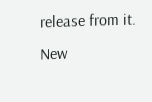release from it.
New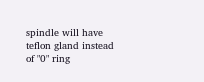spindle will have teflon gland instead of "0" ring